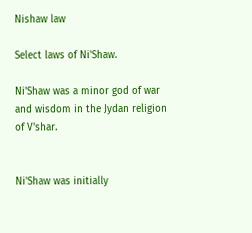Nishaw law

Select laws of Ni'Shaw.

Ni'Shaw was a minor god of war and wisdom in the Jydan religion of V'shar.


Ni'Shaw was initially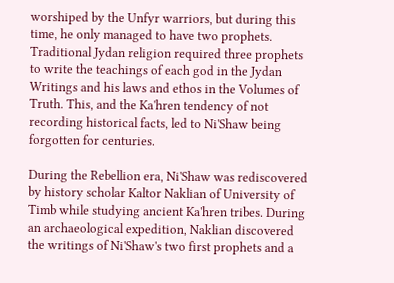worshiped by the Unfyr warriors, but during this time, he only managed to have two prophets. Traditional Jydan religion required three prophets to write the teachings of each god in the Jydan Writings and his laws and ethos in the Volumes of Truth. This, and the Ka'hren tendency of not recording historical facts, led to Ni'Shaw being forgotten for centuries.

During the Rebellion era, Ni'Shaw was rediscovered by history scholar Kaltor Naklian of University of Timb while studying ancient Ka'hren tribes. During an archaeological expedition, Naklian discovered the writings of Ni'Shaw's two first prophets and a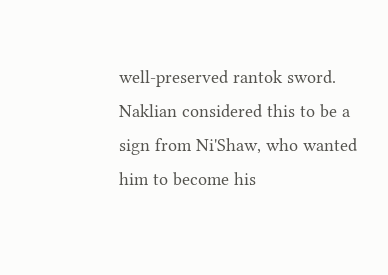well-preserved rantok sword. Naklian considered this to be a sign from Ni'Shaw, who wanted him to become his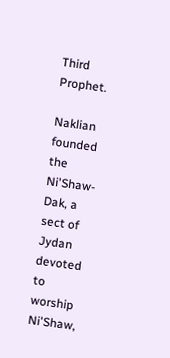Third Prophet.

Naklian founded the Ni'Shaw-Dak, a sect of Jydan devoted to worship Ni'Shaw,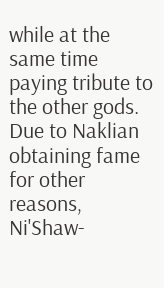while at the same time paying tribute to the other gods. Due to Naklian obtaining fame for other reasons, Ni'Shaw-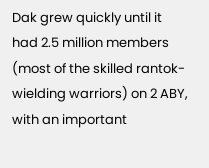Dak grew quickly until it had 2.5 million members (most of the skilled rantok-wielding warriors) on 2 ABY, with an important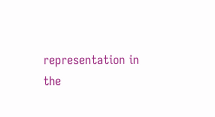representation in the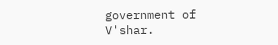government of V'shar.